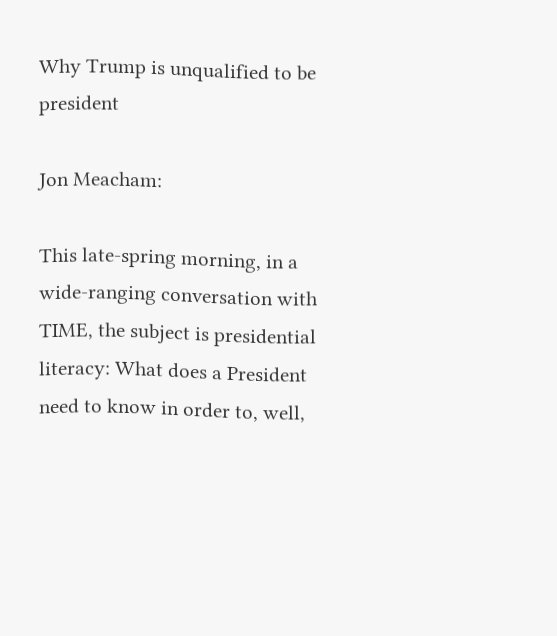Why Trump is unqualified to be president

Jon Meacham:

This late-spring morning, in a wide-ranging conversation with TIME, the subject is presidential literacy: What does a President need to know in order to, well,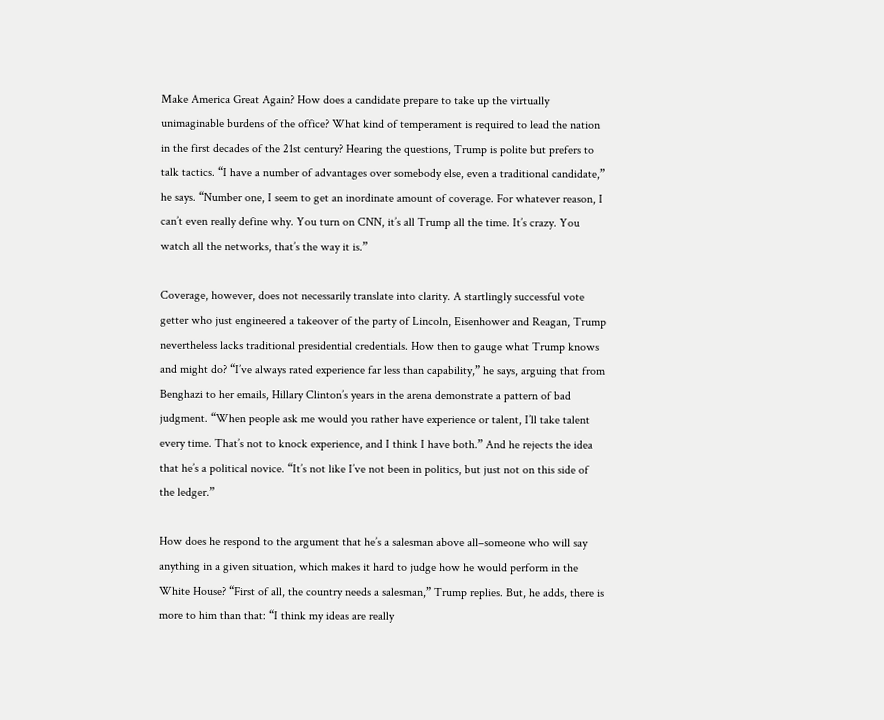Make America Great Again? How does a candidate prepare to take up the virtually unimaginable burdens of the office? What kind of temperament is required to lead the nation in the first decades of the 21st century? Hearing the questions, Trump is polite but prefers to talk tactics. “I have a number of advantages over somebody else, even a traditional candidate,” he says. “Number one, I seem to get an inordinate amount of coverage. For whatever reason, I can’t even really define why. You turn on CNN, it’s all Trump all the time. It’s crazy. You watch all the networks, that’s the way it is.”

Coverage, however, does not necessarily translate into clarity. A startlingly successful vote getter who just engineered a takeover of the party of Lincoln, Eisenhower and Reagan, Trump nevertheless lacks traditional presidential credentials. How then to gauge what Trump knows and might do? “I’ve always rated experience far less than capability,” he says, arguing that from Benghazi to her emails, Hillary Clinton’s years in the arena demonstrate a pattern of bad judgment. “When people ask me would you rather have experience or talent, I’ll take talent every time. That’s not to knock experience, and I think I have both.” And he rejects the idea that he’s a political novice. “It’s not like I’ve not been in politics, but just not on this side of the ledger.”

How does he respond to the argument that he’s a salesman above all–someone who will say anything in a given situation, which makes it hard to judge how he would perform in the White House? “First of all, the country needs a salesman,” Trump replies. But, he adds, there is more to him than that: “I think my ideas are really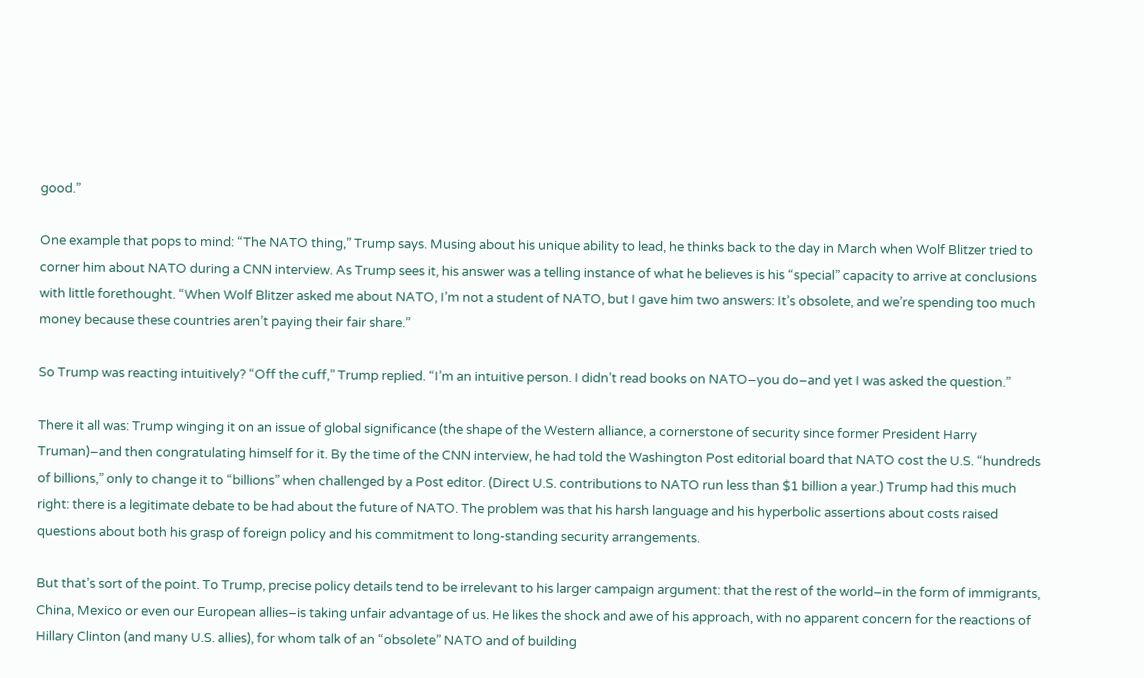good.”

One example that pops to mind: “The NATO thing,” Trump says. Musing about his unique ability to lead, he thinks back to the day in March when Wolf Blitzer tried to corner him about NATO during a CNN interview. As Trump sees it, his answer was a telling instance of what he believes is his “special” capacity to arrive at conclusions with little forethought. “When Wolf Blitzer asked me about NATO, I’m not a student of NATO, but I gave him two answers: It’s obsolete, and we’re spending too much money because these countries aren’t paying their fair share.”

So Trump was reacting intuitively? “Off the cuff,” Trump replied. “I’m an intuitive person. I didn’t read books on NATO–you do–and yet I was asked the question.”

There it all was: Trump winging it on an issue of global significance (the shape of the Western alliance, a cornerstone of security since former President Harry Truman)–and then congratulating himself for it. By the time of the CNN interview, he had told the Washington Post editorial board that NATO cost the U.S. “hundreds of billions,” only to change it to “billions” when challenged by a Post editor. (Direct U.S. contributions to NATO run less than $1 billion a year.) Trump had this much right: there is a legitimate debate to be had about the future of NATO. The problem was that his harsh language and his hyperbolic assertions about costs raised questions about both his grasp of foreign policy and his commitment to long-standing security arrangements.

But that’s sort of the point. To Trump, precise policy details tend to be irrelevant to his larger campaign argument: that the rest of the world–in the form of immigrants, China, Mexico or even our European allies–is taking unfair advantage of us. He likes the shock and awe of his approach, with no apparent concern for the reactions of Hillary Clinton (and many U.S. allies), for whom talk of an “obsolete” NATO and of building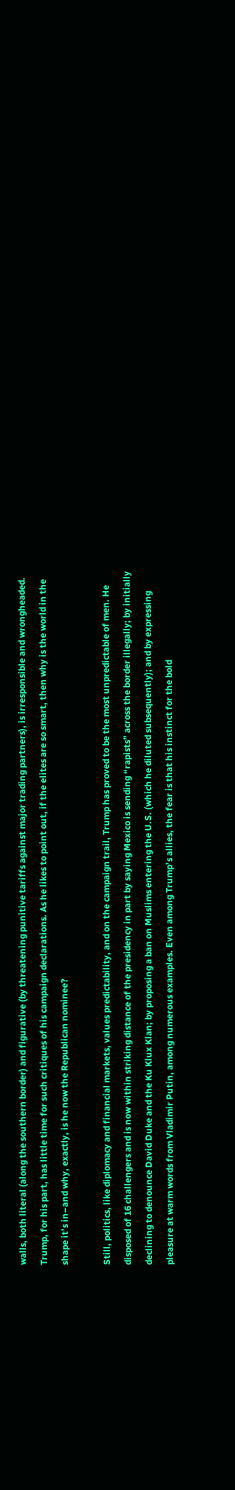walls, both literal (along the southern border) and figurative (by threatening punitive tariffs against major trading partners), is irresponsible and wrongheaded. Trump, for his part, has little time for such critiques of his campaign declarations. As he likes to point out, if the elites are so smart, then why is the world in the shape it’s in–and why, exactly, is he now the Republican nominee?

Still, politics, like diplomacy and financial markets, values predictability, and on the campaign trail, Trump has proved to be the most unpredictable of men. He disposed of 16 challengers and is now within striking distance of the presidency in part by saying Mexico is sending “rapists” across the border illegally; by initially declining to denounce David Duke and the Ku Klux Klan; by proposing a ban on Muslims entering the U.S. (which he diluted subsequently); and by expressing pleasure at warm words from Vladimir Putin, among numerous examples. Even among Trump’s allies, the fear is that his instinct for the bold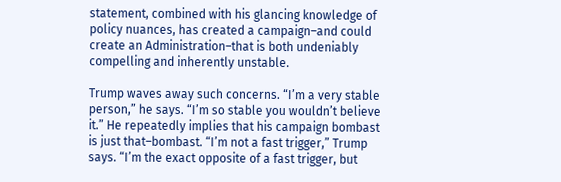statement, combined with his glancing knowledge of policy nuances, has created a campaign–and could create an Administration–that is both undeniably compelling and inherently unstable.

Trump waves away such concerns. “I’m a very stable person,” he says. “I’m so stable you wouldn’t believe it.” He repeatedly implies that his campaign bombast is just that–bombast. “I’m not a fast trigger,” Trump says. “I’m the exact opposite of a fast trigger, but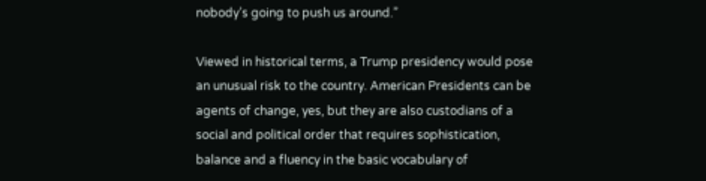nobody’s going to push us around.”

Viewed in historical terms, a Trump presidency would pose an unusual risk to the country. American Presidents can be agents of change, yes, but they are also custodians of a social and political order that requires sophistication, balance and a fluency in the basic vocabulary of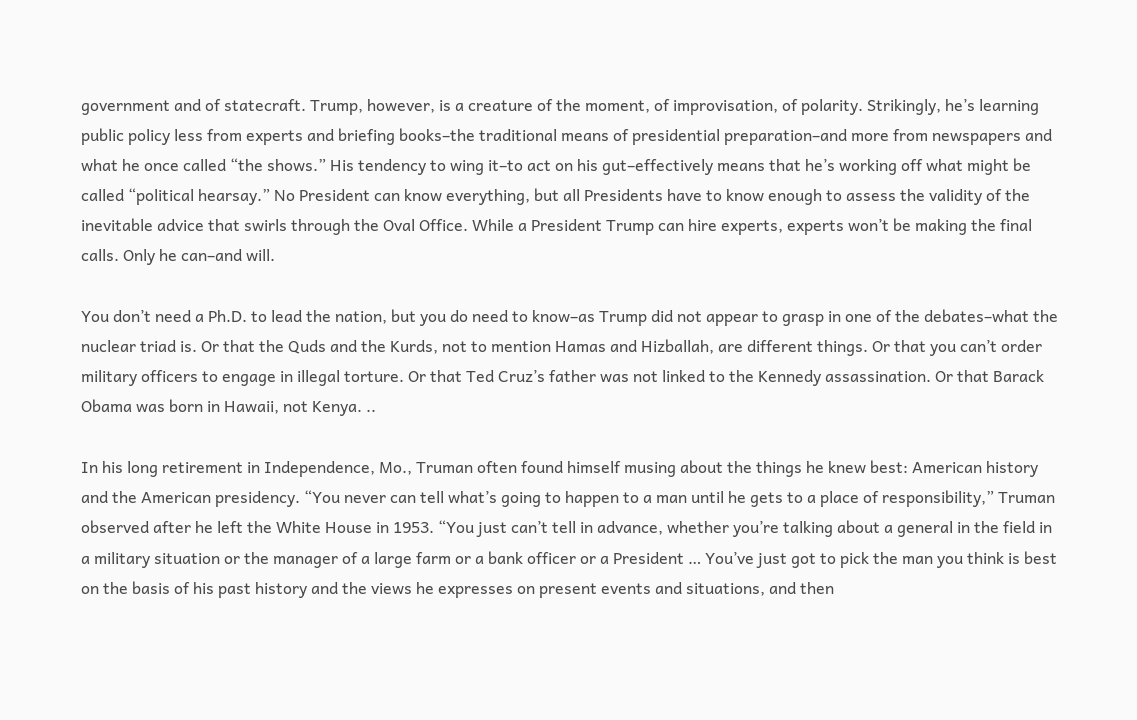government and of statecraft. Trump, however, is a creature of the moment, of improvisation, of polarity. Strikingly, he’s learning public policy less from experts and briefing books–the traditional means of presidential preparation–and more from newspapers and what he once called “the shows.” His tendency to wing it–to act on his gut–effectively means that he’s working off what might be called “political hearsay.” No President can know everything, but all Presidents have to know enough to assess the validity of the inevitable advice that swirls through the Oval Office. While a President Trump can hire experts, experts won’t be making the final calls. Only he can–and will.

You don’t need a Ph.D. to lead the nation, but you do need to know–as Trump did not appear to grasp in one of the debates–what the nuclear triad is. Or that the Quds and the Kurds, not to mention Hamas and Hizballah, are different things. Or that you can’t order military officers to engage in illegal torture. Or that Ted Cruz’s father was not linked to the Kennedy assassination. Or that Barack Obama was born in Hawaii, not Kenya. ..

In his long retirement in Independence, Mo., Truman often found himself musing about the things he knew best: American history and the American presidency. “You never can tell what’s going to happen to a man until he gets to a place of responsibility,” Truman observed after he left the White House in 1953. “You just can’t tell in advance, whether you’re talking about a general in the field in a military situation or the manager of a large farm or a bank officer or a President … You’ve just got to pick the man you think is best on the basis of his past history and the views he expresses on present events and situations, and then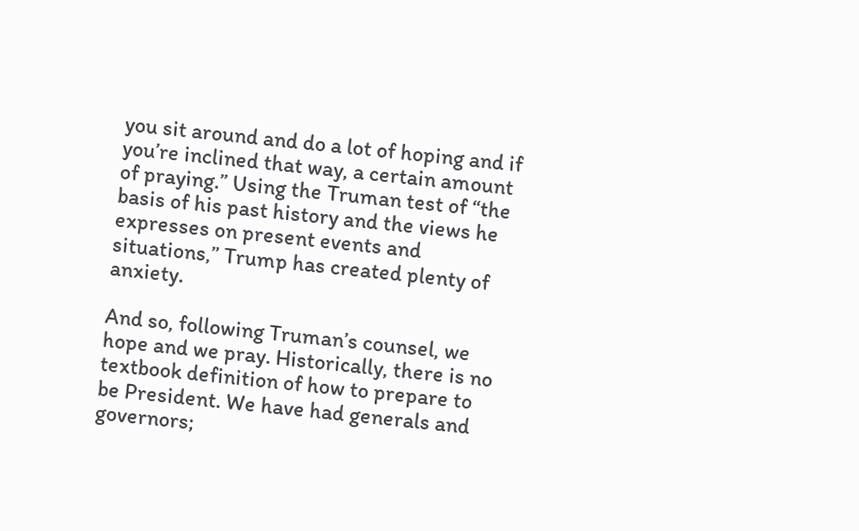you sit around and do a lot of hoping and if you’re inclined that way, a certain amount of praying.” Using the Truman test of “the basis of his past history and the views he expresses on present events and situations,” Trump has created plenty of anxiety.

And so, following Truman’s counsel, we hope and we pray. Historically, there is no textbook definition of how to prepare to be President. We have had generals and governors;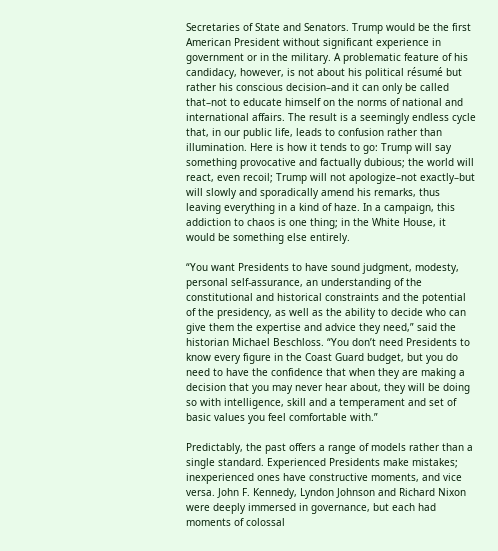Secretaries of State and Senators. Trump would be the first American President without significant experience in government or in the military. A problematic feature of his candidacy, however, is not about his political résumé but rather his conscious decision–and it can only be called that–not to educate himself on the norms of national and international affairs. The result is a seemingly endless cycle that, in our public life, leads to confusion rather than illumination. Here is how it tends to go: Trump will say something provocative and factually dubious; the world will react, even recoil; Trump will not apologize–not exactly–but will slowly and sporadically amend his remarks, thus leaving everything in a kind of haze. In a campaign, this addiction to chaos is one thing; in the White House, it would be something else entirely.

“You want Presidents to have sound judgment, modesty, personal self-assurance, an understanding of the constitutional and historical constraints and the potential of the presidency, as well as the ability to decide who can give them the expertise and advice they need,” said the historian Michael Beschloss. “You don’t need Presidents to know every figure in the Coast Guard budget, but you do need to have the confidence that when they are making a decision that you may never hear about, they will be doing so with intelligence, skill and a temperament and set of basic values you feel comfortable with.”

Predictably, the past offers a range of models rather than a single standard. Experienced Presidents make mistakes; inexperienced ones have constructive moments, and vice versa. John F. Kennedy, Lyndon Johnson and Richard Nixon were deeply immersed in governance, but each had moments of colossal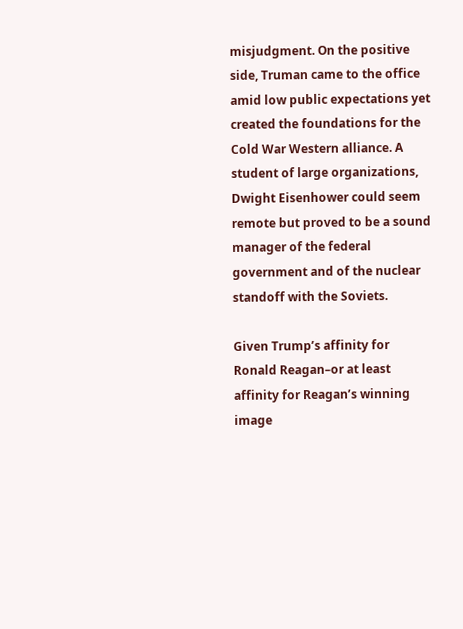misjudgment. On the positive side, Truman came to the office amid low public expectations yet created the foundations for the Cold War Western alliance. A student of large organizations, Dwight Eisenhower could seem remote but proved to be a sound manager of the federal government and of the nuclear standoff with the Soviets.

Given Trump’s affinity for Ronald Reagan–or at least affinity for Reagan’s winning image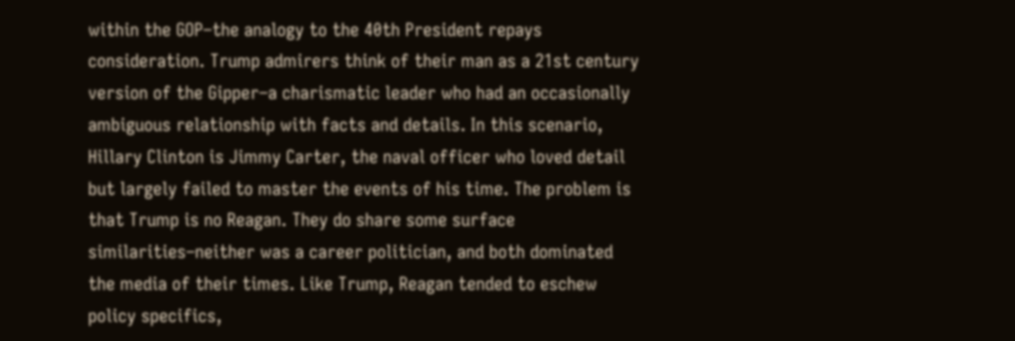within the GOP–the analogy to the 40th President repays consideration. Trump admirers think of their man as a 21st century version of the Gipper–a charismatic leader who had an occasionally ambiguous relationship with facts and details. In this scenario, Hillary Clinton is Jimmy Carter, the naval officer who loved detail but largely failed to master the events of his time. The problem is that Trump is no Reagan. They do share some surface similarities–neither was a career politician, and both dominated the media of their times. Like Trump, Reagan tended to eschew policy specifics,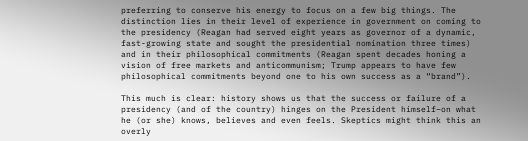preferring to conserve his energy to focus on a few big things. The distinction lies in their level of experience in government on coming to the presidency (Reagan had served eight years as governor of a dynamic, fast-growing state and sought the presidential nomination three times) and in their philosophical commitments (Reagan spent decades honing a vision of free markets and anticommunism; Trump appears to have few philosophical commitments beyond one to his own success as a “brand”).

This much is clear: history shows us that the success or failure of a presidency (and of the country) hinges on the President himself–on what he (or she) knows, believes and even feels. Skeptics might think this an overly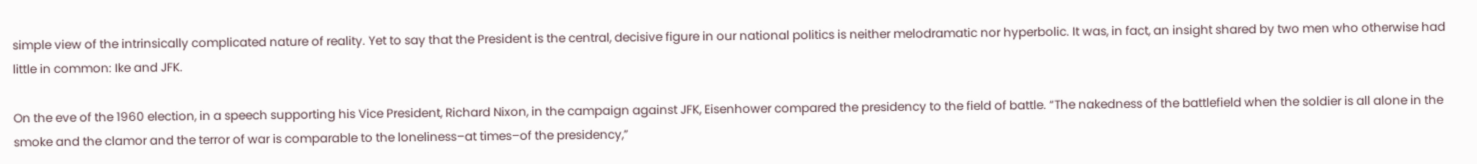simple view of the intrinsically complicated nature of reality. Yet to say that the President is the central, decisive figure in our national politics is neither melodramatic nor hyperbolic. It was, in fact, an insight shared by two men who otherwise had little in common: Ike and JFK.

On the eve of the 1960 election, in a speech supporting his Vice President, Richard Nixon, in the campaign against JFK, Eisenhower compared the presidency to the field of battle. “The nakedness of the battlefield when the soldier is all alone in the smoke and the clamor and the terror of war is comparable to the loneliness–at times–of the presidency,”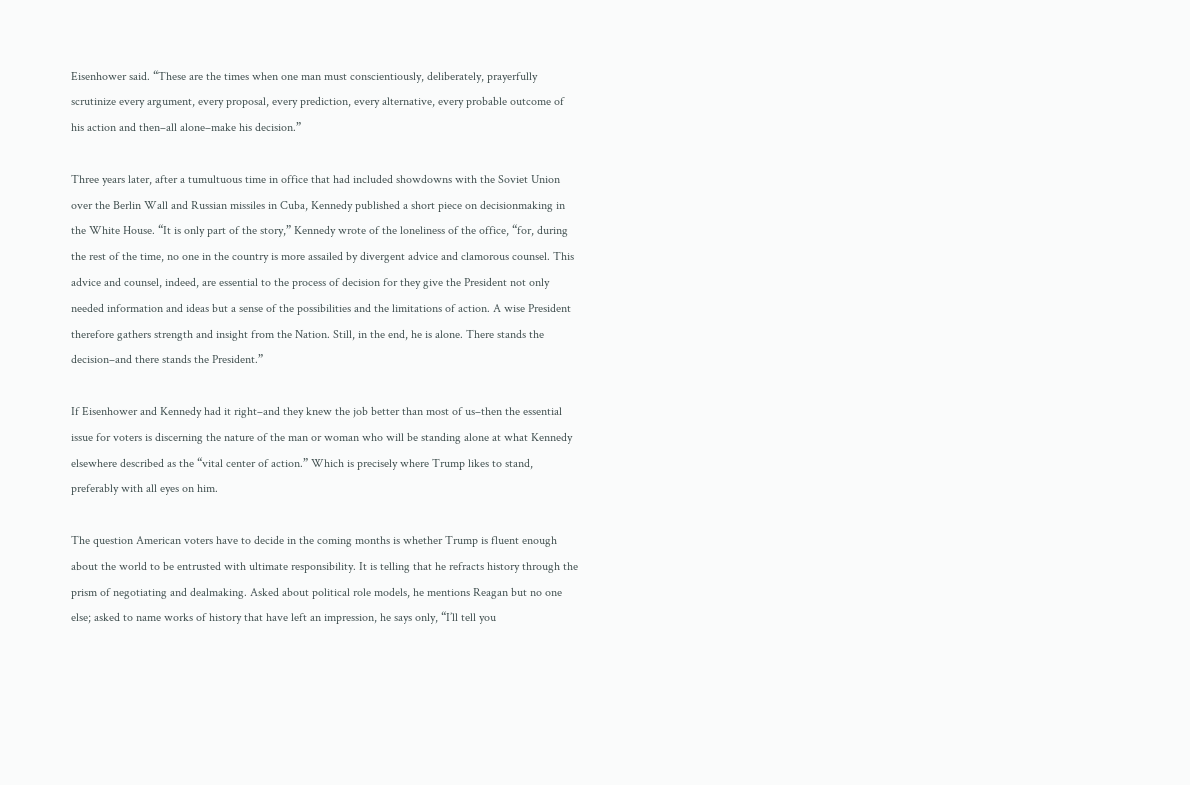Eisenhower said. “These are the times when one man must conscientiously, deliberately, prayerfully scrutinize every argument, every proposal, every prediction, every alternative, every probable outcome of his action and then–all alone–make his decision.”

Three years later, after a tumultuous time in office that had included showdowns with the Soviet Union over the Berlin Wall and Russian missiles in Cuba, Kennedy published a short piece on decisionmaking in the White House. “It is only part of the story,” Kennedy wrote of the loneliness of the office, “for, during the rest of the time, no one in the country is more assailed by divergent advice and clamorous counsel. This advice and counsel, indeed, are essential to the process of decision for they give the President not only needed information and ideas but a sense of the possibilities and the limitations of action. A wise President therefore gathers strength and insight from the Nation. Still, in the end, he is alone. There stands the decision–and there stands the President.”

If Eisenhower and Kennedy had it right–and they knew the job better than most of us–then the essential issue for voters is discerning the nature of the man or woman who will be standing alone at what Kennedy elsewhere described as the “vital center of action.” Which is precisely where Trump likes to stand, preferably with all eyes on him.

The question American voters have to decide in the coming months is whether Trump is fluent enough about the world to be entrusted with ultimate responsibility. It is telling that he refracts history through the prism of negotiating and dealmaking. Asked about political role models, he mentions Reagan but no one else; asked to name works of history that have left an impression, he says only, “I’ll tell you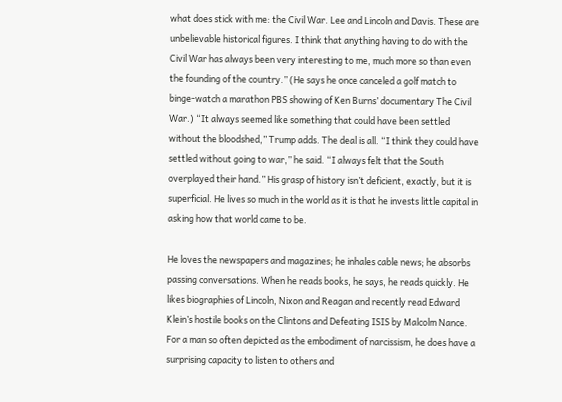what does stick with me: the Civil War. Lee and Lincoln and Davis. These are unbelievable historical figures. I think that anything having to do with the Civil War has always been very interesting to me, much more so than even the founding of the country.” (He says he once canceled a golf match to binge-watch a marathon PBS showing of Ken Burns’ documentary The Civil War.) “It always seemed like something that could have been settled without the bloodshed,” Trump adds. The deal is all. “I think they could have settled without going to war,” he said. “I always felt that the South overplayed their hand.” His grasp of history isn’t deficient, exactly, but it is superficial. He lives so much in the world as it is that he invests little capital in asking how that world came to be.

He loves the newspapers and magazines; he inhales cable news; he absorbs passing conversations. When he reads books, he says, he reads quickly. He likes biographies of Lincoln, Nixon and Reagan and recently read Edward Klein’s hostile books on the Clintons and Defeating ISIS by Malcolm Nance. For a man so often depicted as the embodiment of narcissism, he does have a surprising capacity to listen to others and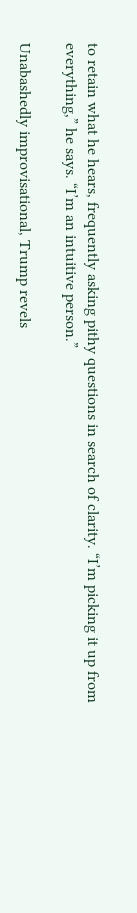to retain what he hears, frequently asking pithy questions in search of clarity. “I’m picking it up from everything,” he says. “I’m an intuitive person.”

Unabashedly improvisational, Trump revels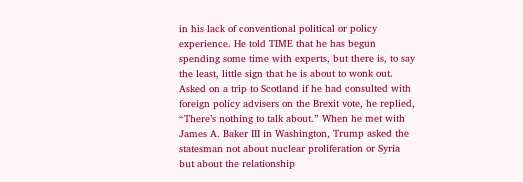in his lack of conventional political or policy experience. He told TIME that he has begun spending some time with experts, but there is, to say the least, little sign that he is about to wonk out. Asked on a trip to Scotland if he had consulted with foreign policy advisers on the Brexit vote, he replied, “There’s nothing to talk about.” When he met with James A. Baker III in Washington, Trump asked the statesman not about nuclear proliferation or Syria but about the relationship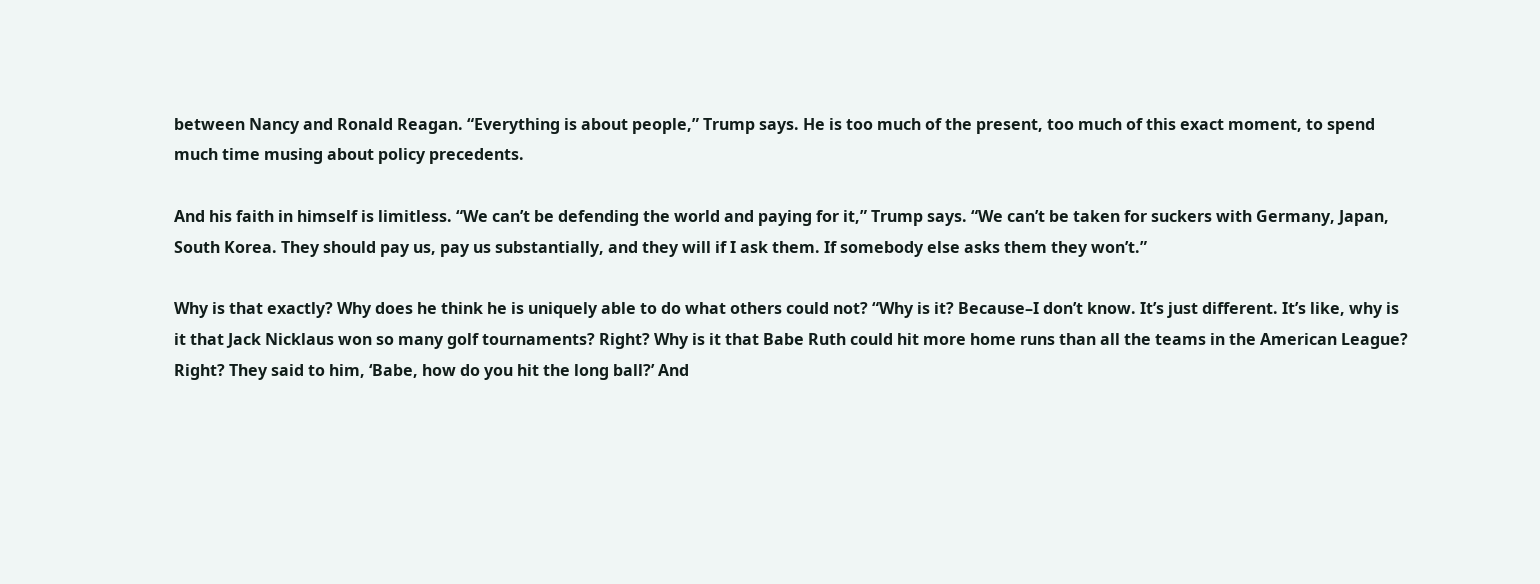between Nancy and Ronald Reagan. “Everything is about people,” Trump says. He is too much of the present, too much of this exact moment, to spend much time musing about policy precedents.

And his faith in himself is limitless. “We can’t be defending the world and paying for it,” Trump says. “We can’t be taken for suckers with Germany, Japan, South Korea. They should pay us, pay us substantially, and they will if I ask them. If somebody else asks them they won’t.”

Why is that exactly? Why does he think he is uniquely able to do what others could not? “Why is it? Because–I don’t know. It’s just different. It’s like, why is it that Jack Nicklaus won so many golf tournaments? Right? Why is it that Babe Ruth could hit more home runs than all the teams in the American League? Right? They said to him, ‘Babe, how do you hit the long ball?’ And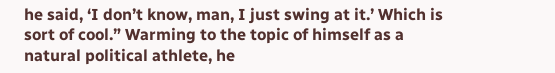he said, ‘I don’t know, man, I just swing at it.’ Which is sort of cool.” Warming to the topic of himself as a natural political athlete, he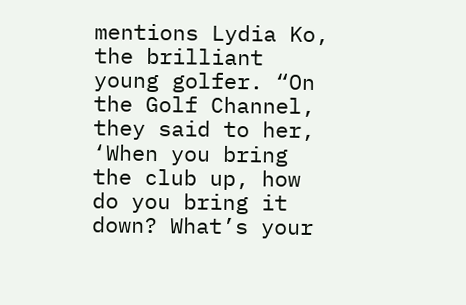mentions Lydia Ko, the brilliant young golfer. “On the Golf Channel, they said to her, ‘When you bring the club up, how do you bring it down? What’s your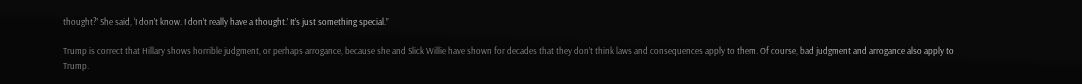thought?’ She said, ‘I don’t know. I don’t really have a thought.’ It’s just something special.”

Trump is correct that Hillary shows horrible judgment, or perhaps arrogance, because she and Slick Willie have shown for decades that they don’t think laws and consequences apply to them. Of course, bad judgment and arrogance also apply to Trump.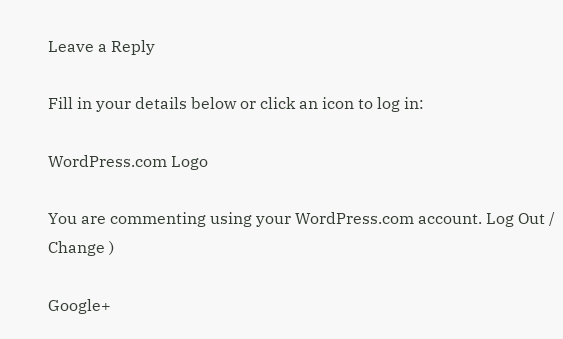Leave a Reply

Fill in your details below or click an icon to log in:

WordPress.com Logo

You are commenting using your WordPress.com account. Log Out /  Change )

Google+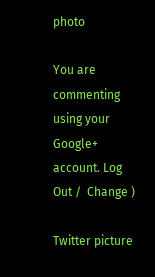photo

You are commenting using your Google+ account. Log Out /  Change )

Twitter picture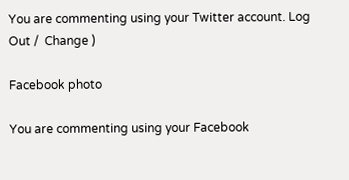You are commenting using your Twitter account. Log Out /  Change )

Facebook photo

You are commenting using your Facebook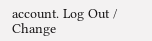account. Log Out /  Change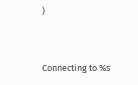)


Connecting to %s